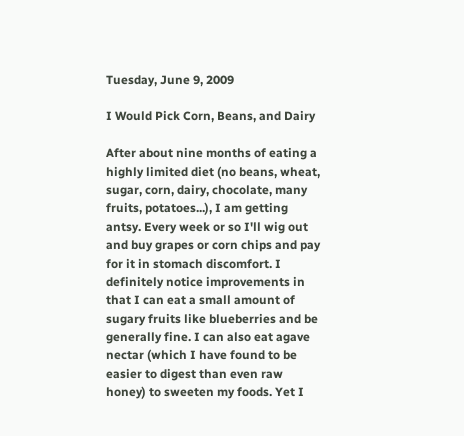Tuesday, June 9, 2009

I Would Pick Corn, Beans, and Dairy

After about nine months of eating a highly limited diet (no beans, wheat, sugar, corn, dairy, chocolate, many fruits, potatoes...), I am getting antsy. Every week or so I'll wig out and buy grapes or corn chips and pay for it in stomach discomfort. I definitely notice improvements in that I can eat a small amount of sugary fruits like blueberries and be generally fine. I can also eat agave nectar (which I have found to be easier to digest than even raw honey) to sweeten my foods. Yet I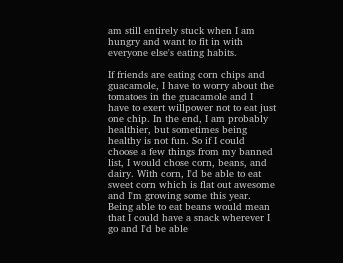am still entirely stuck when I am hungry and want to fit in with everyone else's eating habits.

If friends are eating corn chips and guacamole, I have to worry about the tomatoes in the guacamole and I have to exert willpower not to eat just one chip. In the end, I am probably healthier, but sometimes being healthy is not fun. So if I could choose a few things from my banned list, I would chose corn, beans, and dairy. With corn, I'd be able to eat sweet corn which is flat out awesome and I'm growing some this year. Being able to eat beans would mean that I could have a snack wherever I go and I'd be able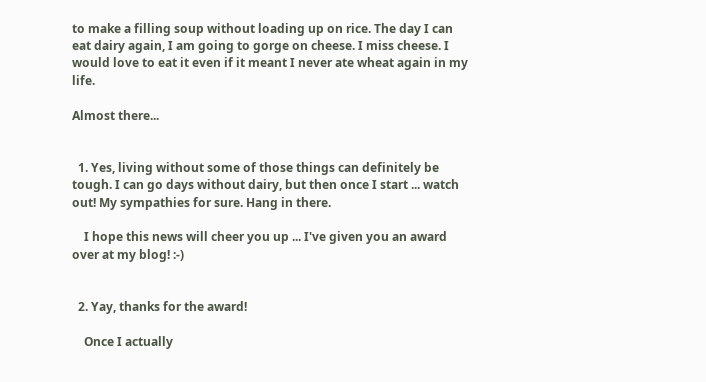to make a filling soup without loading up on rice. The day I can eat dairy again, I am going to gorge on cheese. I miss cheese. I would love to eat it even if it meant I never ate wheat again in my life.

Almost there...


  1. Yes, living without some of those things can definitely be tough. I can go days without dairy, but then once I start ... watch out! My sympathies for sure. Hang in there.

    I hope this news will cheer you up ... I've given you an award over at my blog! :-)


  2. Yay, thanks for the award!

    Once I actually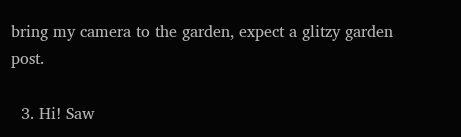bring my camera to the garden, expect a glitzy garden post.

  3. Hi! Saw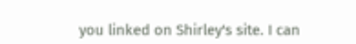you linked on Shirley's site. I can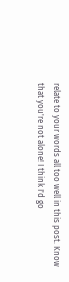relate to your words all too well in this post. Know that you're not alone! I think I'd go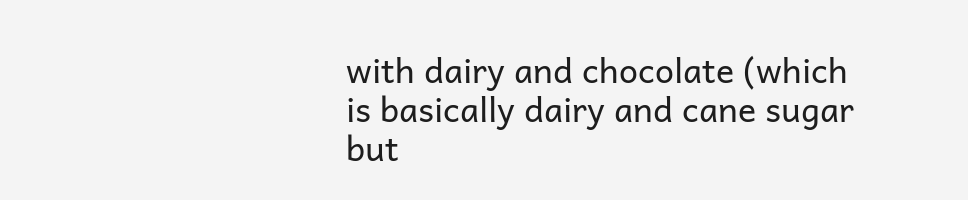with dairy and chocolate (which is basically dairy and cane sugar but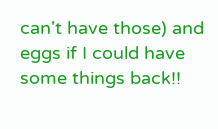can't have those) and eggs if I could have some things back!!